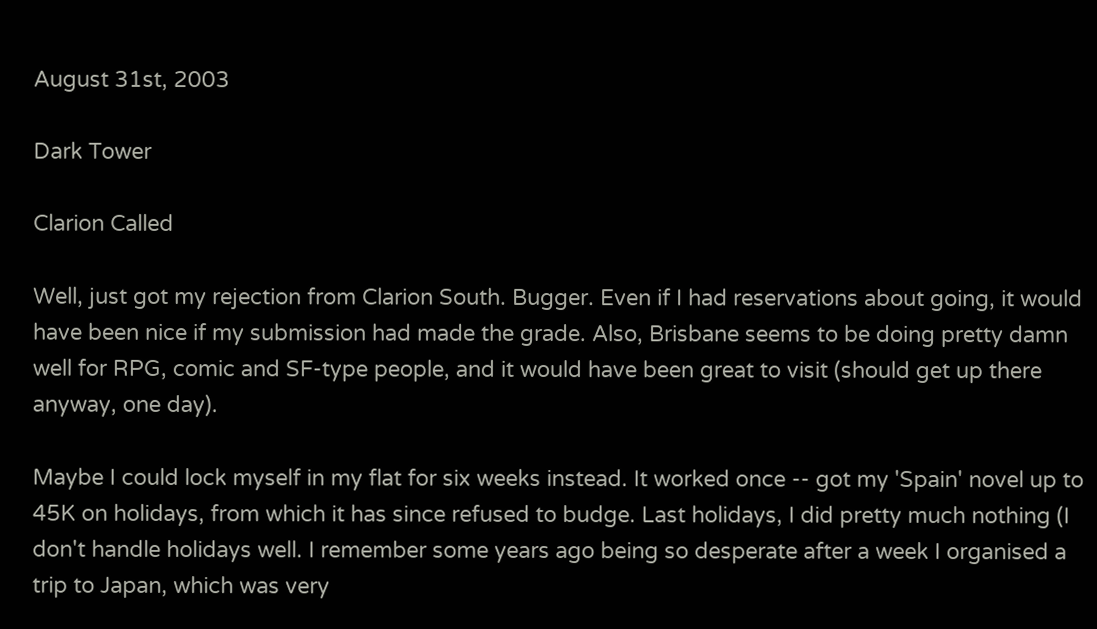August 31st, 2003

Dark Tower

Clarion Called

Well, just got my rejection from Clarion South. Bugger. Even if I had reservations about going, it would have been nice if my submission had made the grade. Also, Brisbane seems to be doing pretty damn well for RPG, comic and SF-type people, and it would have been great to visit (should get up there anyway, one day).

Maybe I could lock myself in my flat for six weeks instead. It worked once -- got my 'Spain' novel up to 45K on holidays, from which it has since refused to budge. Last holidays, I did pretty much nothing (I don't handle holidays well. I remember some years ago being so desperate after a week I organised a trip to Japan, which was very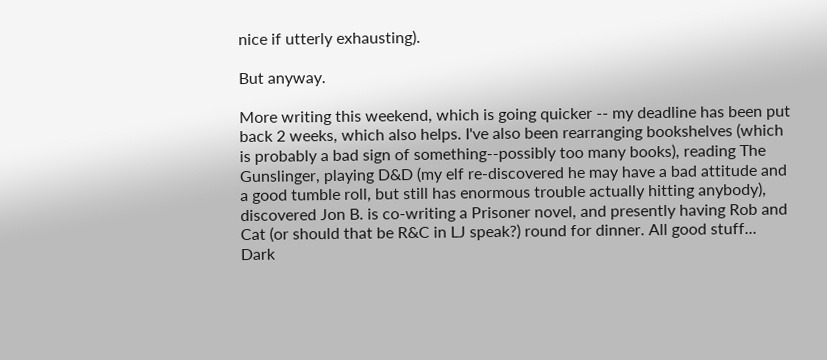nice if utterly exhausting).

But anyway.

More writing this weekend, which is going quicker -- my deadline has been put back 2 weeks, which also helps. I've also been rearranging bookshelves (which is probably a bad sign of something--possibly too many books), reading The Gunslinger, playing D&D (my elf re-discovered he may have a bad attitude and a good tumble roll, but still has enormous trouble actually hitting anybody), discovered Jon B. is co-writing a Prisoner novel, and presently having Rob and Cat (or should that be R&C in LJ speak?) round for dinner. All good stuff...
Dark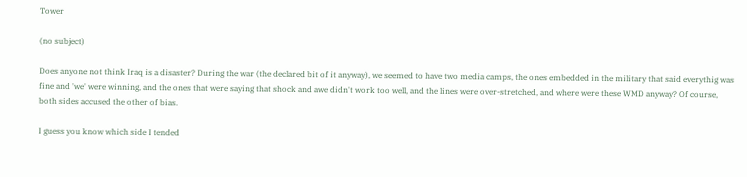Tower

(no subject)

Does anyone not think Iraq is a disaster? During the war (the declared bit of it anyway), we seemed to have two media camps, the ones embedded in the military that said everythig was fine and 'we' were winning, and the ones that were saying that shock and awe didn't work too well, and the lines were over-stretched, and where were these WMD anyway? Of course, both sides accused the other of bias.

I guess you know which side I tended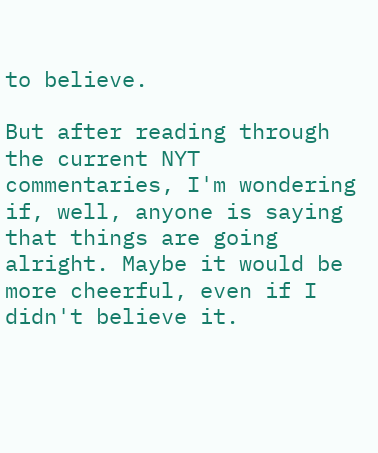to believe.

But after reading through the current NYT commentaries, I'm wondering if, well, anyone is saying that things are going alright. Maybe it would be more cheerful, even if I didn't believe it.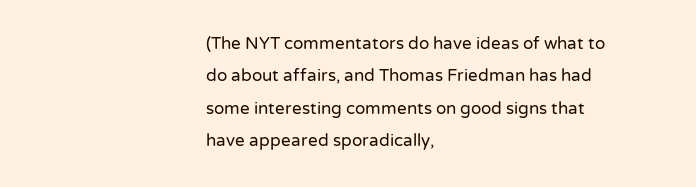(The NYT commentators do have ideas of what to do about affairs, and Thomas Friedman has had some interesting comments on good signs that have appeared sporadically,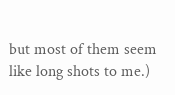but most of them seem like long shots to me.)